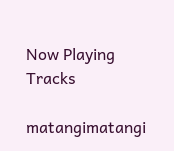Now Playing Tracks

matangimatangi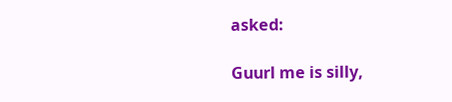asked:

Guurl me is silly,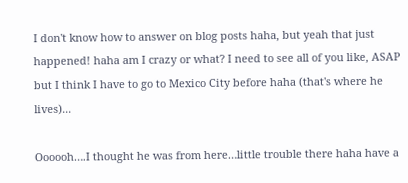I don't know how to answer on blog posts haha, but yeah that just happened! haha am I crazy or what? I need to see all of you like, ASAP but I think I have to go to Mexico City before haha (that's where he lives)...

Oooooh….I thought he was from here…little trouble there haha have a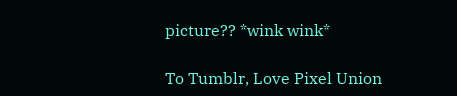picture?? *wink wink*

To Tumblr, Love Pixel Union